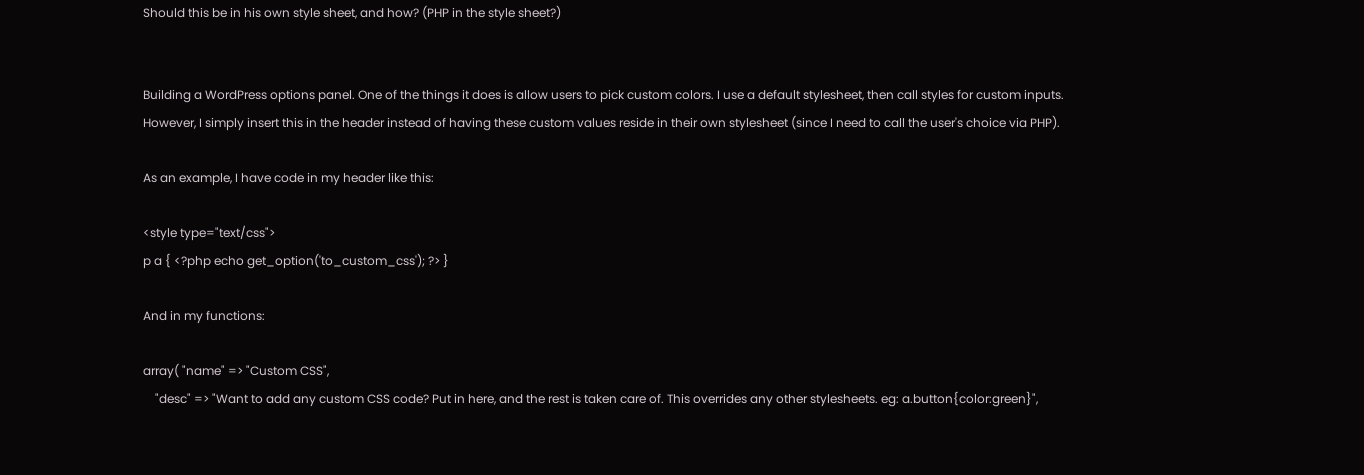Should this be in his own style sheet, and how? (PHP in the style sheet?)


Building a WordPress options panel. One of the things it does is allow users to pick custom colors. I use a default stylesheet, then call styles for custom inputs. However, I simply insert this in the header instead of having these custom values reside in their own stylesheet (since I need to call the user's choice via PHP).

As an example, I have code in my header like this:

<style type="text/css">
p a { <?php echo get_option('to_custom_css'); ?> }

And in my functions:

array( "name" => "Custom CSS",
    "desc" => "Want to add any custom CSS code? Put in here, and the rest is taken care of. This overrides any other stylesheets. eg: a.button{color:green}",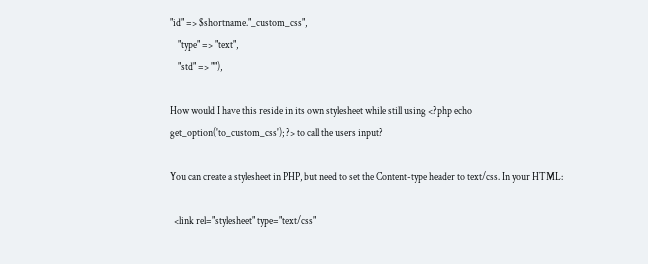"id" => $shortname."_custom_css",
    "type" => "text",
    "std" => ""),

How would I have this reside in its own stylesheet while still using <?php echo get_option('to_custom_css'); ?> to call the users input?

You can create a stylesheet in PHP, but need to set the Content-type header to text/css. In your HTML:

  <link rel="stylesheet" type="text/css"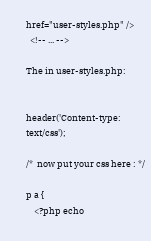href="user-styles.php" />
  <!-- ... -->

The in user-styles.php:


header('Content-type: text/css');

/*  now put your css here : */

p a {
    <?php echo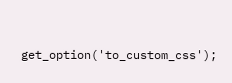get_option('to_custom_css');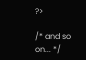?>

/* and so on... */